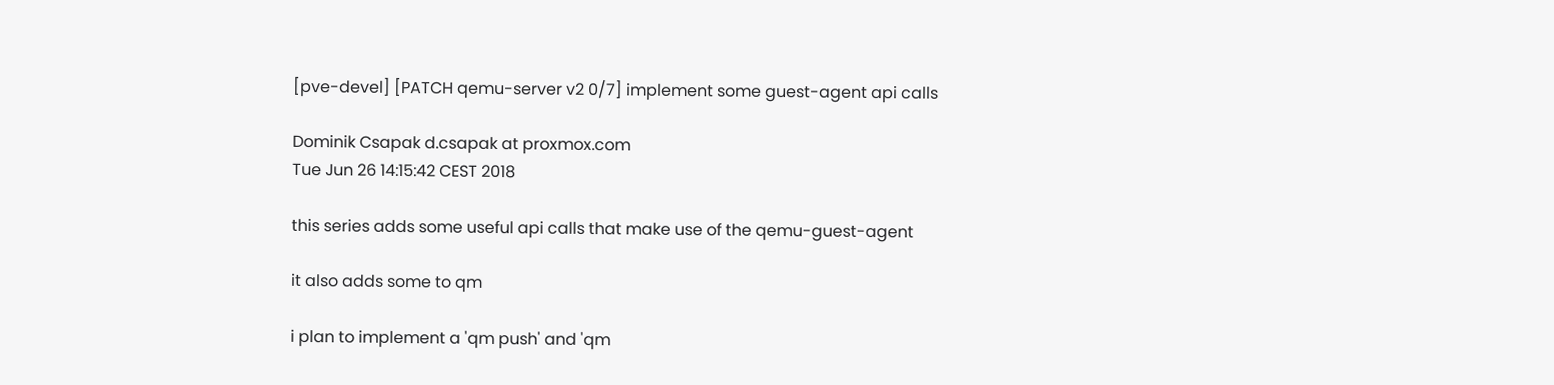[pve-devel] [PATCH qemu-server v2 0/7] implement some guest-agent api calls

Dominik Csapak d.csapak at proxmox.com
Tue Jun 26 14:15:42 CEST 2018

this series adds some useful api calls that make use of the qemu-guest-agent

it also adds some to qm

i plan to implement a 'qm push' and 'qm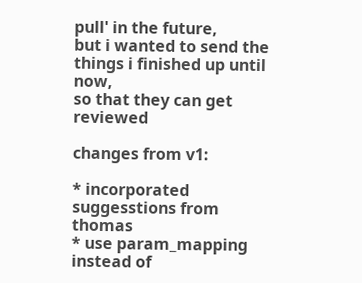pull' in the future,
but i wanted to send the things i finished up until now,
so that they can get reviewed

changes from v1:

* incorporated suggesstions from thomas
* use param_mapping instead of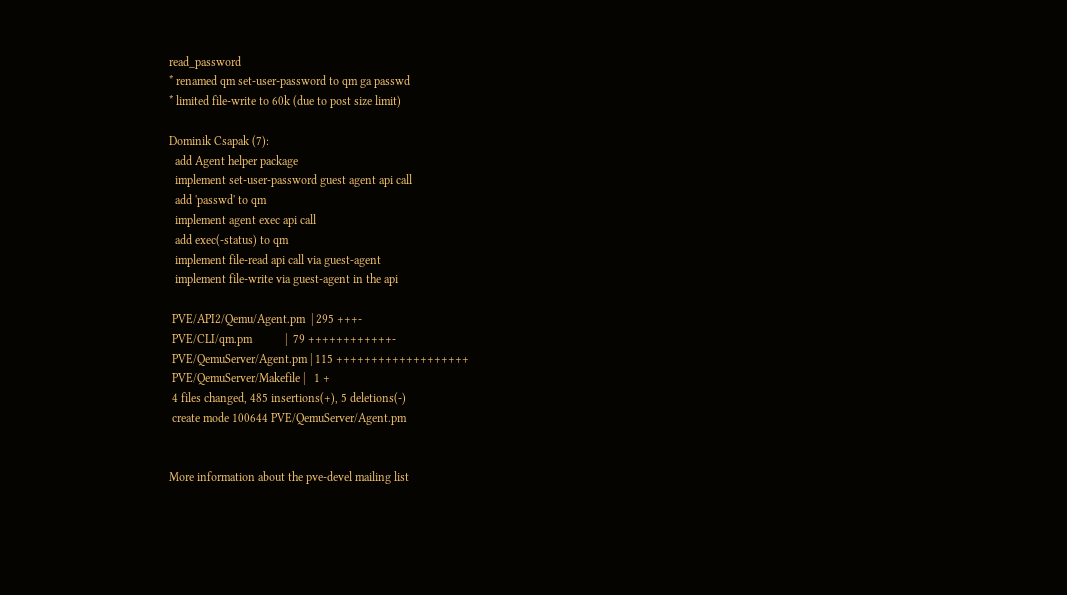read_password
* renamed qm set-user-password to qm ga passwd
* limited file-write to 60k (due to post size limit)

Dominik Csapak (7):
  add Agent helper package
  implement set-user-password guest agent api call
  add 'passwd' to qm
  implement agent exec api call
  add exec(-status) to qm
  implement file-read api call via guest-agent
  implement file-write via guest-agent in the api

 PVE/API2/Qemu/Agent.pm  | 295 +++-
 PVE/CLI/qm.pm           |  79 ++++++++++++-
 PVE/QemuServer/Agent.pm | 115 +++++++++++++++++++
 PVE/QemuServer/Makefile |   1 +
 4 files changed, 485 insertions(+), 5 deletions(-)
 create mode 100644 PVE/QemuServer/Agent.pm


More information about the pve-devel mailing list